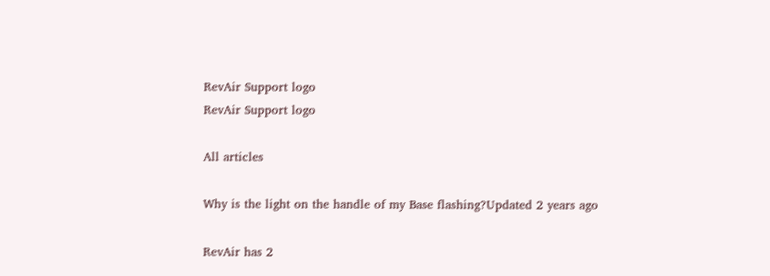RevAir Support logo
RevAir Support logo

All articles

Why is the light on the handle of my Base flashing?Updated 2 years ago

RevAir has 2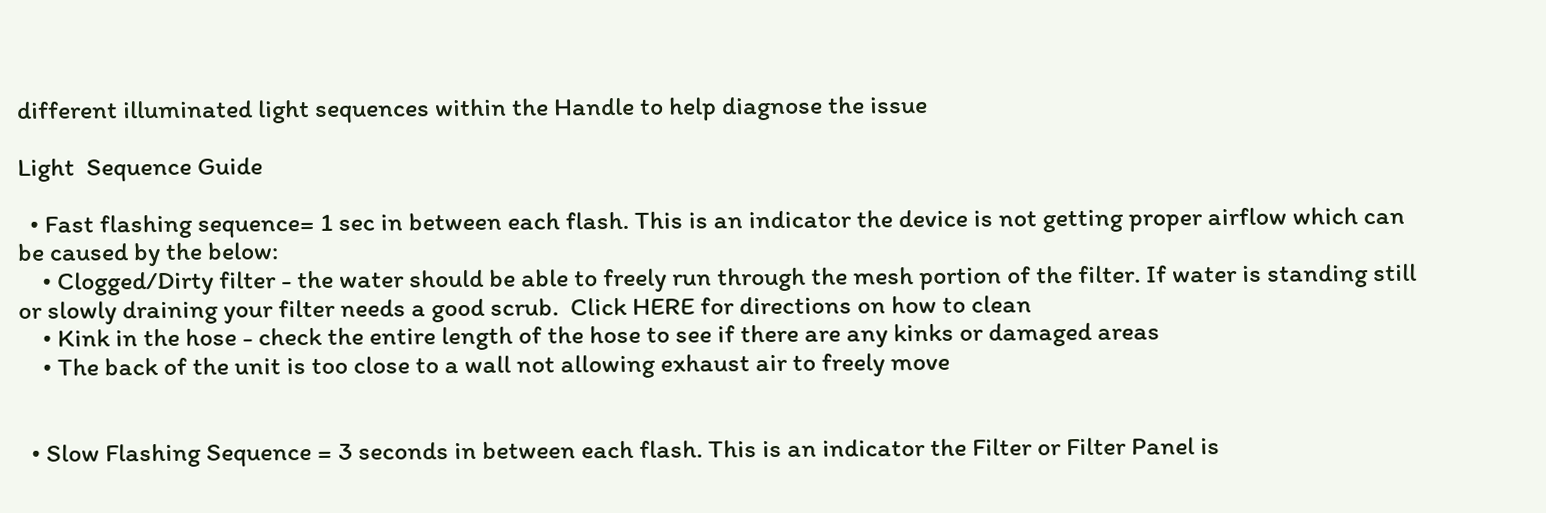different illuminated light sequences within the Handle to help diagnose the issue

Light  Sequence Guide

  • Fast flashing sequence= 1 sec in between each flash. This is an indicator the device is not getting proper airflow which can be caused by the below:
    • Clogged/Dirty filter - the water should be able to freely run through the mesh portion of the filter. If water is standing still or slowly draining your filter needs a good scrub.  Click HERE for directions on how to clean
    • Kink in the hose - check the entire length of the hose to see if there are any kinks or damaged areas
    • The back of the unit is too close to a wall not allowing exhaust air to freely move


  • Slow Flashing Sequence = 3 seconds in between each flash. This is an indicator the Filter or Filter Panel is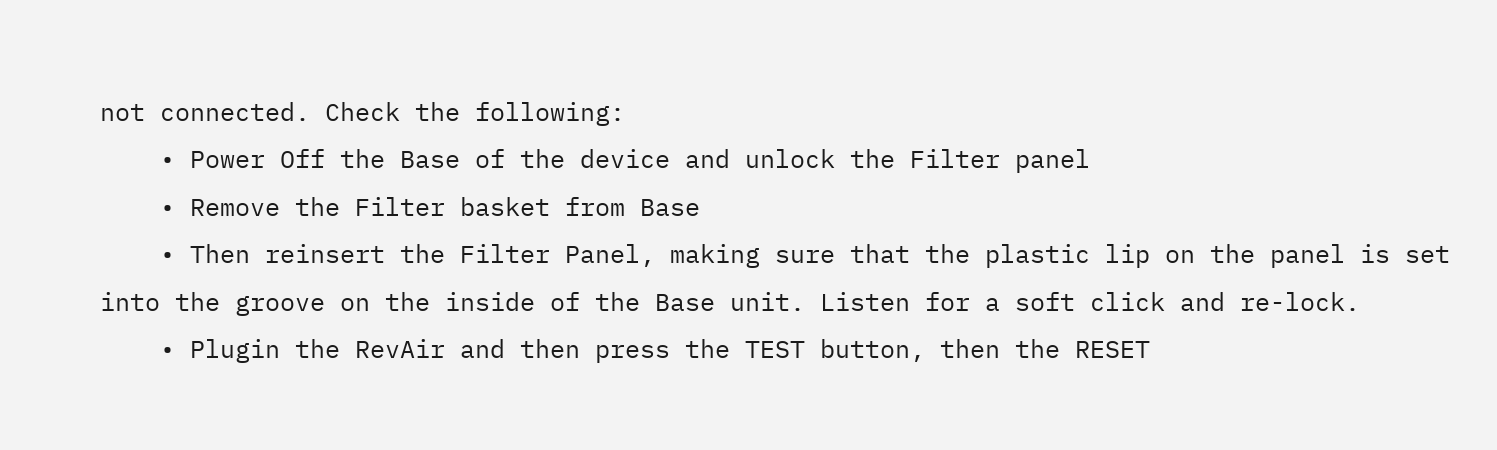not connected. Check the following:
    • Power Off the Base of the device and unlock the Filter panel
    • Remove the Filter basket from Base
    • Then reinsert the Filter Panel, making sure that the plastic lip on the panel is set into the groove on the inside of the Base unit. Listen for a soft click and re-lock.
    • Plugin the RevAir and then press the TEST button, then the RESET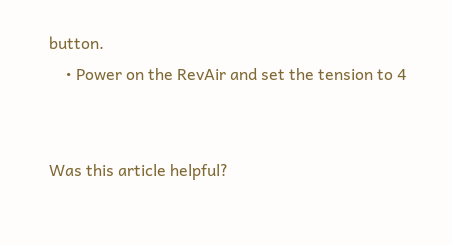button.
    • Power on the RevAir and set the tension to 4


Was this article helpful?